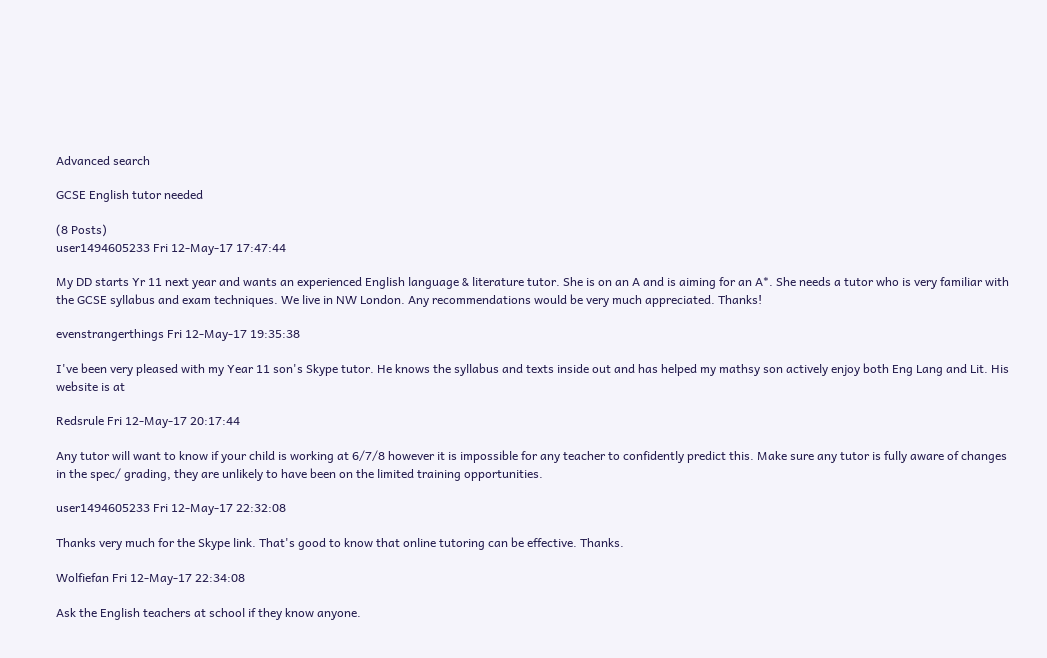Advanced search

GCSE English tutor needed

(8 Posts)
user1494605233 Fri 12-May-17 17:47:44

My DD starts Yr 11 next year and wants an experienced English language & literature tutor. She is on an A and is aiming for an A*. She needs a tutor who is very familiar with the GCSE syllabus and exam techniques. We live in NW London. Any recommendations would be very much appreciated. Thanks!

evenstrangerthings Fri 12-May-17 19:35:38

I've been very pleased with my Year 11 son's Skype tutor. He knows the syllabus and texts inside out and has helped my mathsy son actively enjoy both Eng Lang and Lit. His website is at

Redsrule Fri 12-May-17 20:17:44

Any tutor will want to know if your child is working at 6/7/8 however it is impossible for any teacher to confidently predict this. Make sure any tutor is fully aware of changes in the spec/ grading, they are unlikely to have been on the limited training opportunities.

user1494605233 Fri 12-May-17 22:32:08

Thanks very much for the Skype link. That's good to know that online tutoring can be effective. Thanks.

Wolfiefan Fri 12-May-17 22:34:08

Ask the English teachers at school if they know anyone.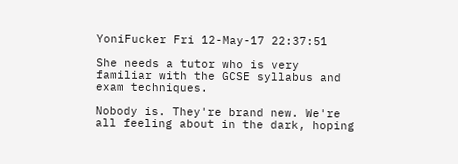YoniFucker Fri 12-May-17 22:37:51

She needs a tutor who is very familiar with the GCSE syllabus and exam techniques.

Nobody is. They're brand new. We're all feeling about in the dark, hoping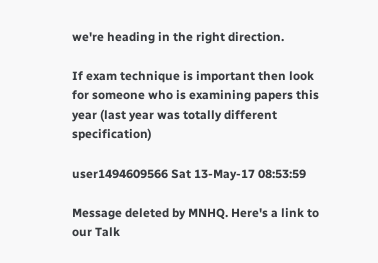we're heading in the right direction.

If exam technique is important then look for someone who is examining papers this year (last year was totally different specification)

user1494609566 Sat 13-May-17 08:53:59

Message deleted by MNHQ. Here's a link to our Talk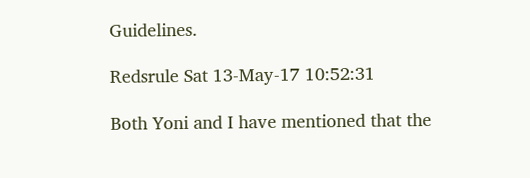Guidelines.

Redsrule Sat 13-May-17 10:52:31

Both Yoni and I have mentioned that the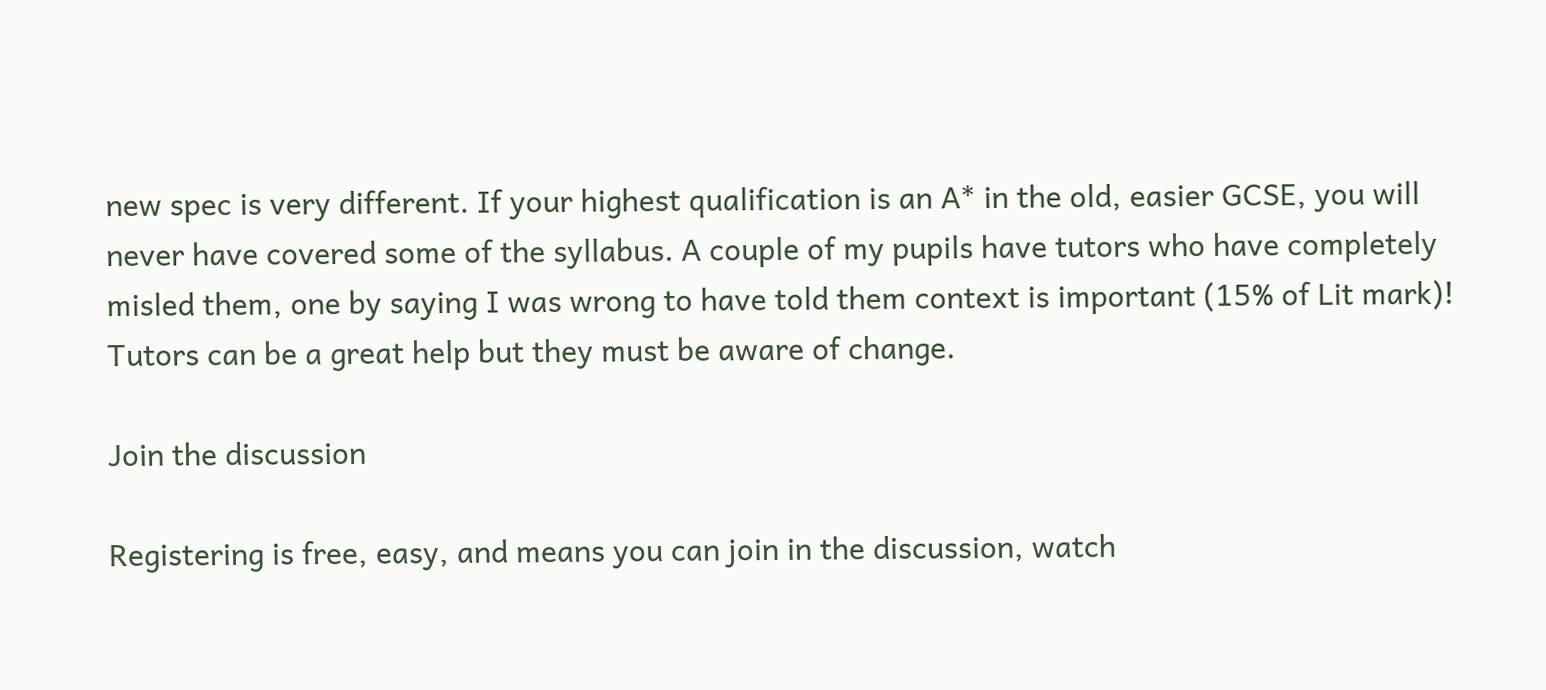new spec is very different. If your highest qualification is an A* in the old, easier GCSE, you will never have covered some of the syllabus. A couple of my pupils have tutors who have completely misled them, one by saying I was wrong to have told them context is important (15% of Lit mark)! Tutors can be a great help but they must be aware of change.

Join the discussion

Registering is free, easy, and means you can join in the discussion, watch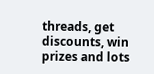threads, get discounts, win prizes and lots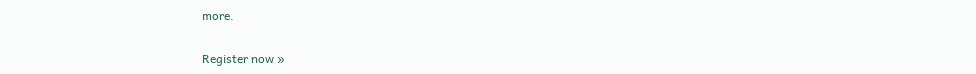more.

Register now »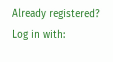Already registered? Log in with: